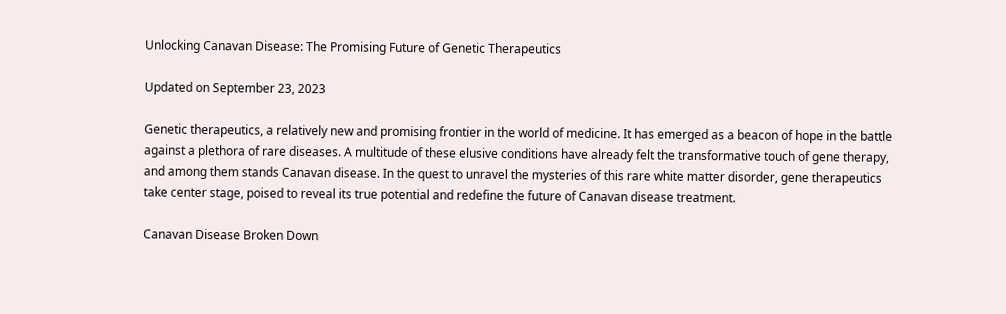Unlocking Canavan Disease: The Promising Future of Genetic Therapeutics

Updated on September 23, 2023

Genetic therapeutics, a relatively new and promising frontier in the world of medicine. It has emerged as a beacon of hope in the battle against a plethora of rare diseases. A multitude of these elusive conditions have already felt the transformative touch of gene therapy, and among them stands Canavan disease. In the quest to unravel the mysteries of this rare white matter disorder, gene therapeutics take center stage, poised to reveal its true potential and redefine the future of Canavan disease treatment.

Canavan Disease Broken Down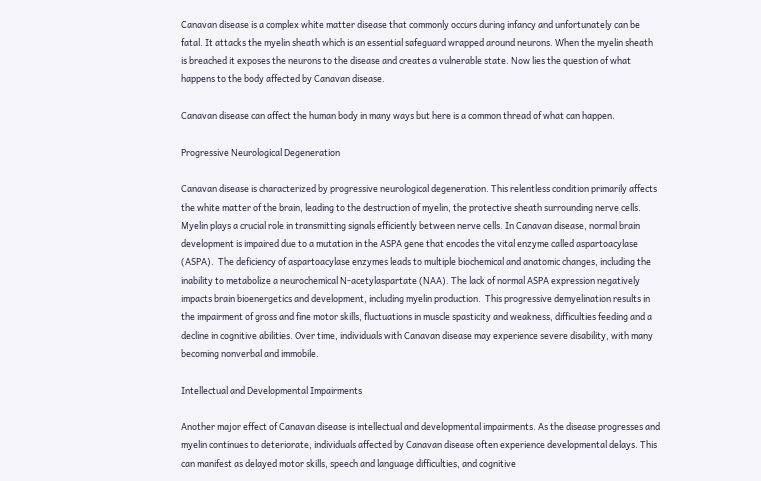Canavan disease is a complex white matter disease that commonly occurs during infancy and unfortunately can be fatal. It attacks the myelin sheath which is an essential safeguard wrapped around neurons. When the myelin sheath is breached it exposes the neurons to the disease and creates a vulnerable state. Now lies the question of what happens to the body affected by Canavan disease.

Canavan disease can affect the human body in many ways but here is a common thread of what can happen.

Progressive Neurological Degeneration

Canavan disease is characterized by progressive neurological degeneration. This relentless condition primarily affects the white matter of the brain, leading to the destruction of myelin, the protective sheath surrounding nerve cells. Myelin plays a crucial role in transmitting signals efficiently between nerve cells. In Canavan disease, normal brain development is impaired due to a mutation in the ASPA gene that encodes the vital enzyme called aspartoacylase (ASPA).  The deficiency of aspartoacylase enzymes leads to multiple biochemical and anatomic changes, including the inability to metabolize a neurochemical N-acetylaspartate (NAA). The lack of normal ASPA expression negatively impacts brain bioenergetics and development, including myelin production.  This progressive demyelination results in the impairment of gross and fine motor skills, fluctuations in muscle spasticity and weakness, difficulties feeding and a decline in cognitive abilities. Over time, individuals with Canavan disease may experience severe disability, with many becoming nonverbal and immobile.

Intellectual and Developmental Impairments

Another major effect of Canavan disease is intellectual and developmental impairments. As the disease progresses and myelin continues to deteriorate, individuals affected by Canavan disease often experience developmental delays. This can manifest as delayed motor skills, speech and language difficulties, and cognitive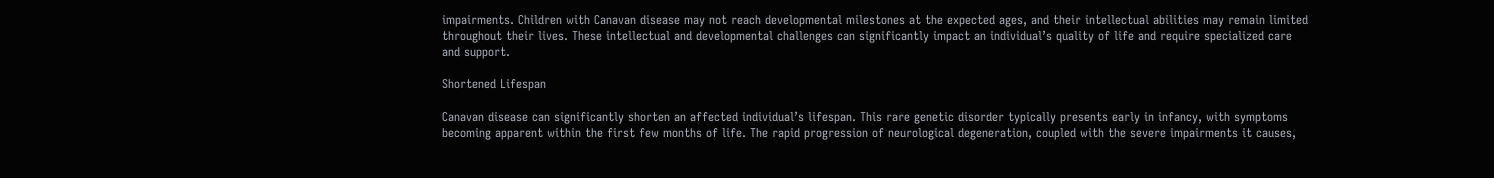impairments. Children with Canavan disease may not reach developmental milestones at the expected ages, and their intellectual abilities may remain limited throughout their lives. These intellectual and developmental challenges can significantly impact an individual’s quality of life and require specialized care and support.

Shortened Lifespan

Canavan disease can significantly shorten an affected individual’s lifespan. This rare genetic disorder typically presents early in infancy, with symptoms becoming apparent within the first few months of life. The rapid progression of neurological degeneration, coupled with the severe impairments it causes,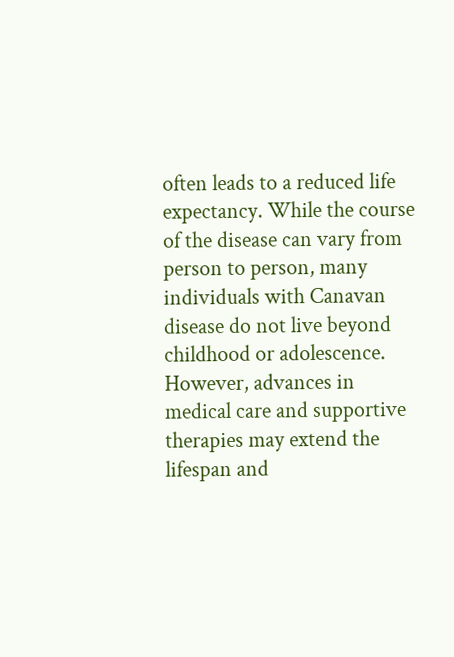often leads to a reduced life expectancy. While the course of the disease can vary from person to person, many individuals with Canavan disease do not live beyond childhood or adolescence. However, advances in medical care and supportive therapies may extend the lifespan and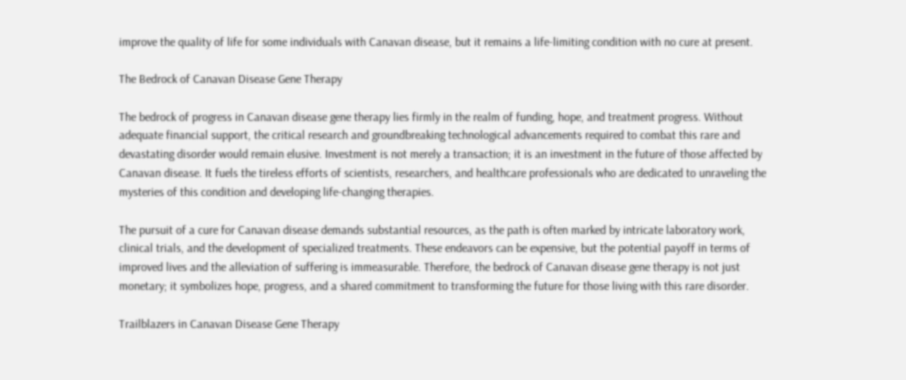improve the quality of life for some individuals with Canavan disease, but it remains a life-limiting condition with no cure at present.

The Bedrock of Canavan Disease Gene Therapy

The bedrock of progress in Canavan disease gene therapy lies firmly in the realm of funding, hope, and treatment progress. Without adequate financial support, the critical research and groundbreaking technological advancements required to combat this rare and devastating disorder would remain elusive. Investment is not merely a transaction; it is an investment in the future of those affected by Canavan disease. It fuels the tireless efforts of scientists, researchers, and healthcare professionals who are dedicated to unraveling the mysteries of this condition and developing life-changing therapies.

The pursuit of a cure for Canavan disease demands substantial resources, as the path is often marked by intricate laboratory work, clinical trials, and the development of specialized treatments. These endeavors can be expensive, but the potential payoff in terms of improved lives and the alleviation of suffering is immeasurable. Therefore, the bedrock of Canavan disease gene therapy is not just monetary; it symbolizes hope, progress, and a shared commitment to transforming the future for those living with this rare disorder.

Trailblazers in Canavan Disease Gene Therapy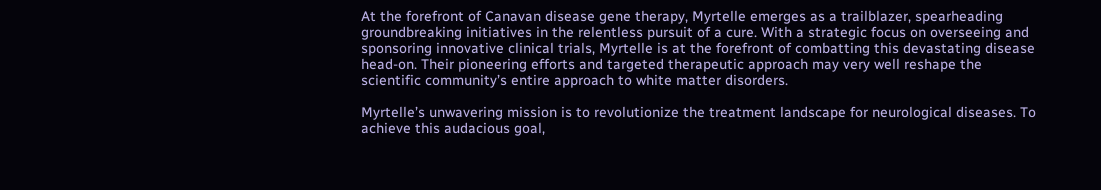At the forefront of Canavan disease gene therapy, Myrtelle emerges as a trailblazer, spearheading groundbreaking initiatives in the relentless pursuit of a cure. With a strategic focus on overseeing and sponsoring innovative clinical trials, Myrtelle is at the forefront of combatting this devastating disease head-on. Their pioneering efforts and targeted therapeutic approach may very well reshape the scientific community’s entire approach to white matter disorders.

Myrtelle’s unwavering mission is to revolutionize the treatment landscape for neurological diseases. To achieve this audacious goal,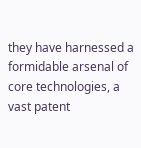they have harnessed a formidable arsenal of core technologies, a vast patent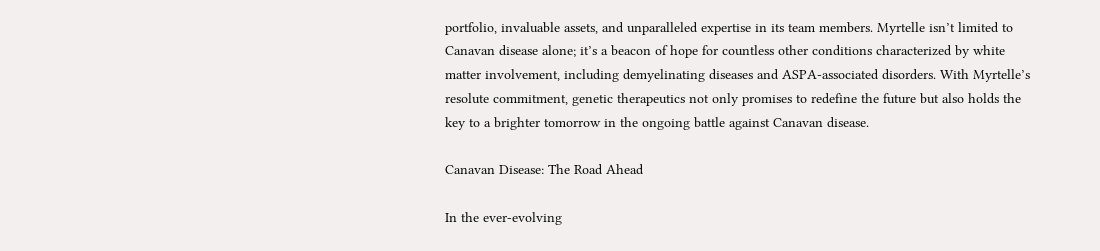portfolio, invaluable assets, and unparalleled expertise in its team members. Myrtelle isn’t limited to Canavan disease alone; it’s a beacon of hope for countless other conditions characterized by white matter involvement, including demyelinating diseases and ASPA-associated disorders. With Myrtelle’s resolute commitment, genetic therapeutics not only promises to redefine the future but also holds the key to a brighter tomorrow in the ongoing battle against Canavan disease.

Canavan Disease: The Road Ahead

In the ever-evolving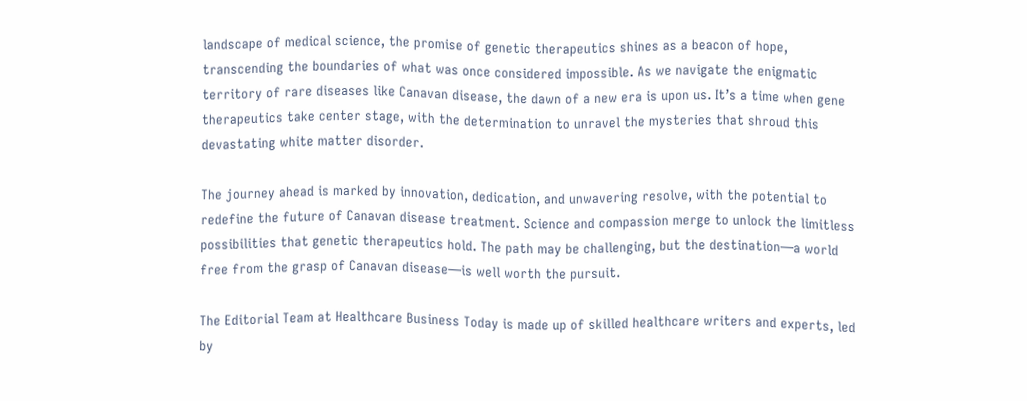landscape of medical science, the promise of genetic therapeutics shines as a beacon of hope, transcending the boundaries of what was once considered impossible. As we navigate the enigmatic territory of rare diseases like Canavan disease, the dawn of a new era is upon us. It’s a time when gene therapeutics take center stage, with the determination to unravel the mysteries that shroud this devastating white matter disorder.

The journey ahead is marked by innovation, dedication, and unwavering resolve, with the potential to redefine the future of Canavan disease treatment. Science and compassion merge to unlock the limitless possibilities that genetic therapeutics hold. The path may be challenging, but the destination—a world free from the grasp of Canavan disease—is well worth the pursuit.

The Editorial Team at Healthcare Business Today is made up of skilled healthcare writers and experts, led by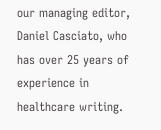our managing editor, Daniel Casciato, who has over 25 years of experience in healthcare writing.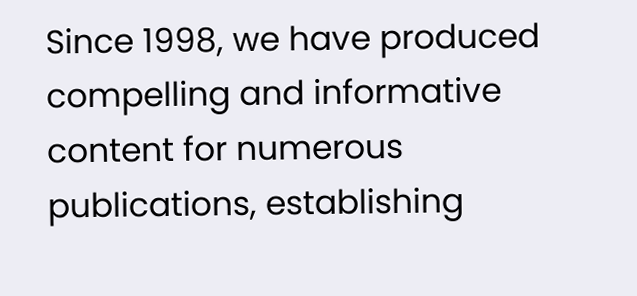Since 1998, we have produced compelling and informative content for numerous publications, establishing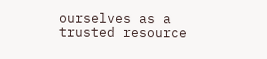ourselves as a trusted resource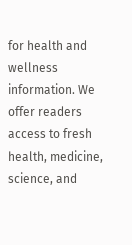for health and wellness information. We offer readers access to fresh health, medicine, science, and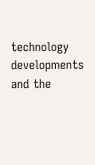technology developments and the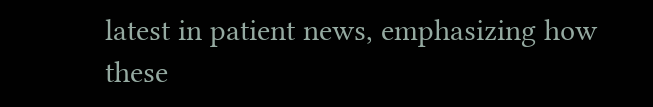latest in patient news, emphasizing how these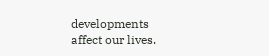developments affect our lives.